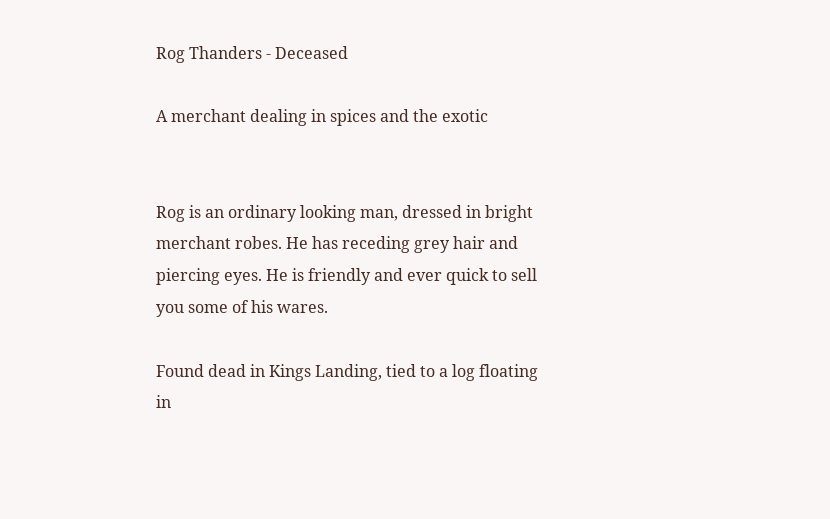Rog Thanders - Deceased

A merchant dealing in spices and the exotic


Rog is an ordinary looking man, dressed in bright merchant robes. He has receding grey hair and piercing eyes. He is friendly and ever quick to sell you some of his wares.

Found dead in Kings Landing, tied to a log floating in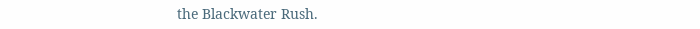the Blackwater Rush.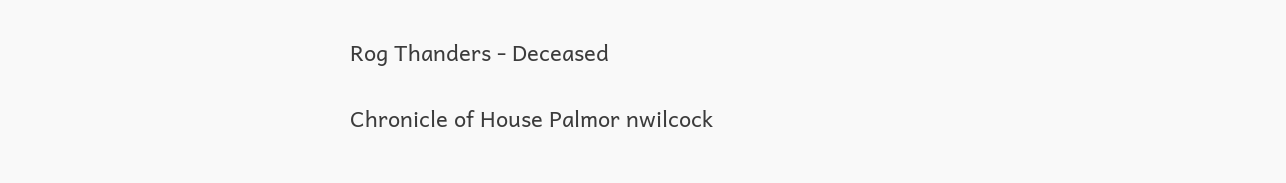Rog Thanders - Deceased

Chronicle of House Palmor nwilcock